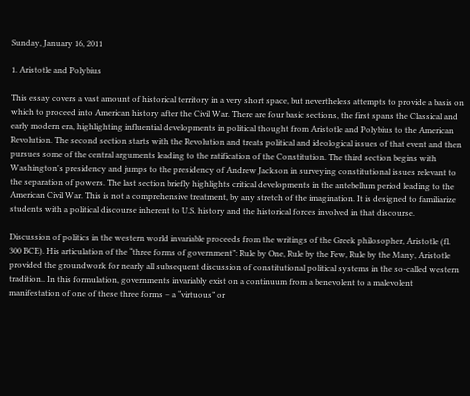Sunday, January 16, 2011

1. Aristotle and Polybius

This essay covers a vast amount of historical territory in a very short space, but nevertheless attempts to provide a basis on which to proceed into American history after the Civil War. There are four basic sections, the first spans the Classical and early modern era, highlighting influential developments in political thought from Aristotle and Polybius to the American Revolution. The second section starts with the Revolution and treats political and ideological issues of that event and then pursues some of the central arguments leading to the ratification of the Constitution. The third section begins with Washington's presidency and jumps to the presidency of Andrew Jackson in surveying constitutional issues relevant to the separation of powers. The last section briefly highlights critical developments in the antebellum period leading to the American Civil War. This is not a comprehensive treatment, by any stretch of the imagination. It is designed to familiarize students with a political discourse inherent to U.S. history and the historical forces involved in that discourse.

Discussion of politics in the western world invariable proceeds from the writings of the Greek philosopher, Aristotle (fl. 300 BCE). His articulation of the “three forms of government”: Rule by One, Rule by the Few, Rule by the Many, Aristotle provided the groundwork for nearly all subsequent discussion of constitutional political systems in the so-called western tradition.. In this formulation, governments invariably exist on a continuum from a benevolent to a malevolent manifestation of one of these three forms – a “virtuous” or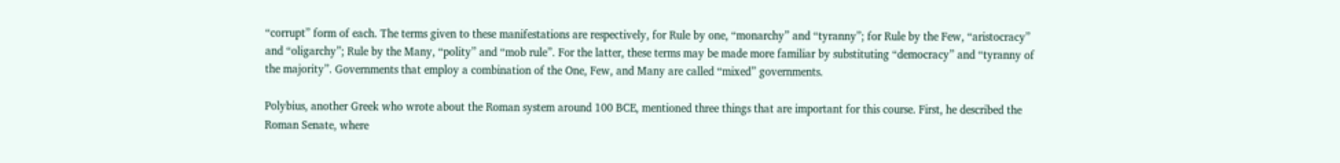“corrupt” form of each. The terms given to these manifestations are respectively, for Rule by one, “monarchy” and “tyranny”; for Rule by the Few, “aristocracy” and “oligarchy”; Rule by the Many, “polity” and “mob rule”. For the latter, these terms may be made more familiar by substituting “democracy” and “tyranny of the majority”. Governments that employ a combination of the One, Few, and Many are called “mixed” governments.

Polybius, another Greek who wrote about the Roman system around 100 BCE, mentioned three things that are important for this course. First, he described the Roman Senate, where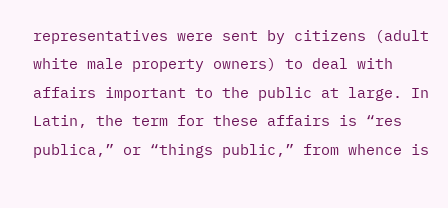representatives were sent by citizens (adult white male property owners) to deal with affairs important to the public at large. In Latin, the term for these affairs is “res publica,” or “things public,” from whence is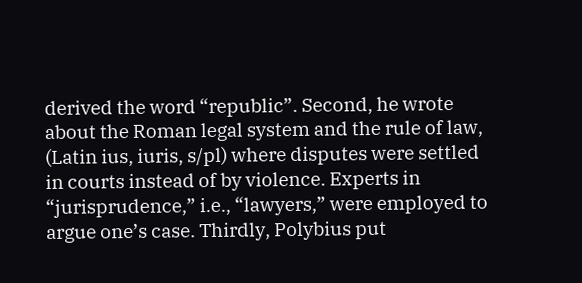derived the word “republic”. Second, he wrote about the Roman legal system and the rule of law, (Latin ius, iuris, s/pl) where disputes were settled in courts instead of by violence. Experts in “jurisprudence,” i.e., “lawyers,” were employed to argue one’s case. Thirdly, Polybius put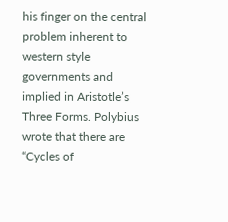his finger on the central problem inherent to western style governments and implied in Aristotle’s Three Forms. Polybius wrote that there are “Cycles of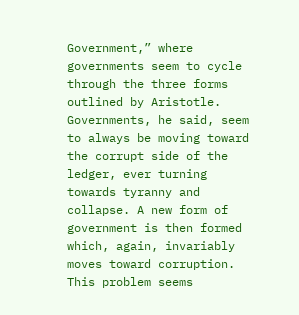Government,” where governments seem to cycle through the three forms outlined by Aristotle. Governments, he said, seem to always be moving toward the corrupt side of the ledger, ever turning towards tyranny and collapse. A new form of government is then formed which, again, invariably moves toward corruption. This problem seems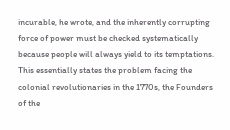incurable, he wrote, and the inherently corrupting force of power must be checked systematically because people will always yield to its temptations. This essentially states the problem facing the colonial revolutionaries in the 1770s, the Founders of the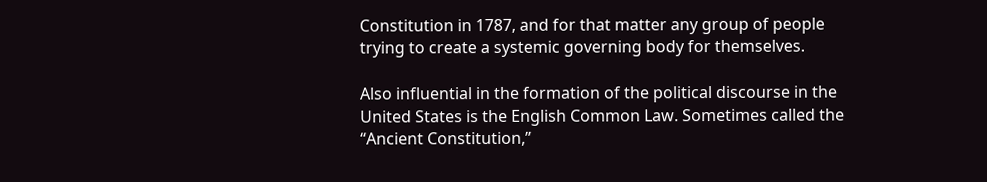Constitution in 1787, and for that matter any group of people trying to create a systemic governing body for themselves.

Also influential in the formation of the political discourse in the United States is the English Common Law. Sometimes called the “Ancient Constitution,”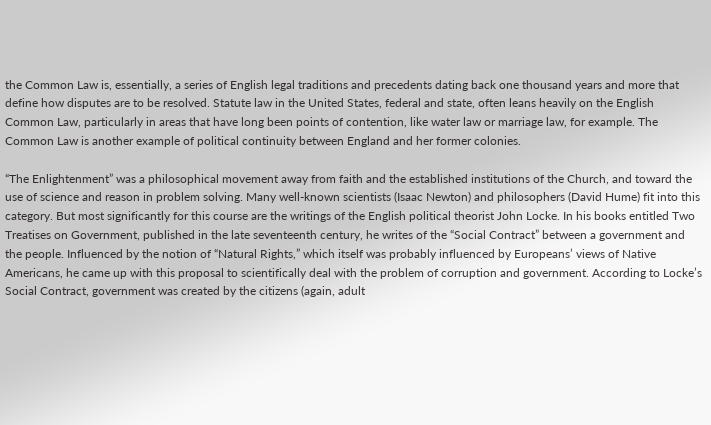the Common Law is, essentially, a series of English legal traditions and precedents dating back one thousand years and more that define how disputes are to be resolved. Statute law in the United States, federal and state, often leans heavily on the English Common Law, particularly in areas that have long been points of contention, like water law or marriage law, for example. The Common Law is another example of political continuity between England and her former colonies.

“The Enlightenment” was a philosophical movement away from faith and the established institutions of the Church, and toward the use of science and reason in problem solving. Many well-known scientists (Isaac Newton) and philosophers (David Hume) fit into this category. But most significantly for this course are the writings of the English political theorist John Locke. In his books entitled Two Treatises on Government, published in the late seventeenth century, he writes of the “Social Contract” between a government and the people. Influenced by the notion of “Natural Rights,” which itself was probably influenced by Europeans’ views of Native Americans, he came up with this proposal to scientifically deal with the problem of corruption and government. According to Locke’s Social Contract, government was created by the citizens (again, adult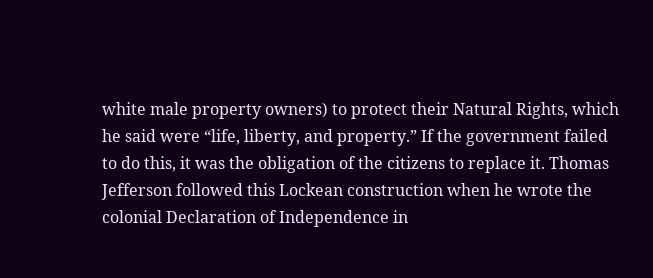white male property owners) to protect their Natural Rights, which he said were “life, liberty, and property.” If the government failed to do this, it was the obligation of the citizens to replace it. Thomas Jefferson followed this Lockean construction when he wrote the colonial Declaration of Independence in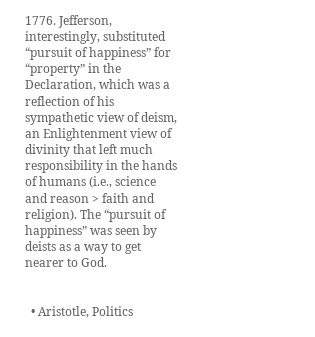1776. Jefferson, interestingly, substituted “pursuit of happiness” for “property” in the Declaration, which was a reflection of his sympathetic view of deism, an Enlightenment view of divinity that left much responsibility in the hands of humans (i.e., science and reason > faith and religion). The “pursuit of happiness” was seen by deists as a way to get nearer to God.


  • Aristotle, Politics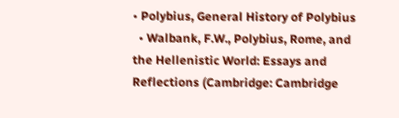• Polybius, General History of Polybius
  • Walbank, F.W., Polybius, Rome, and the Hellenistic World: Essays and Reflections (Cambridge: Cambridge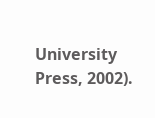University Press, 2002).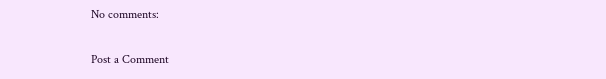No comments:

Post a Comment